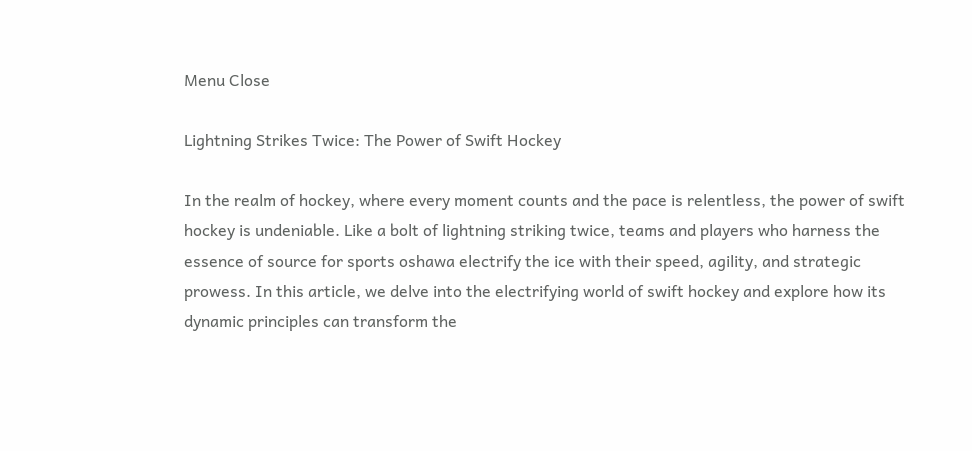Menu Close

Lightning Strikes Twice: The Power of Swift Hockey

In the realm of hockey, where every moment counts and the pace is relentless, the power of swift hockey is undeniable. Like a bolt of lightning striking twice, teams and players who harness the essence of source for sports oshawa electrify the ice with their speed, agility, and strategic prowess. In this article, we delve into the electrifying world of swift hockey and explore how its dynamic principles can transform the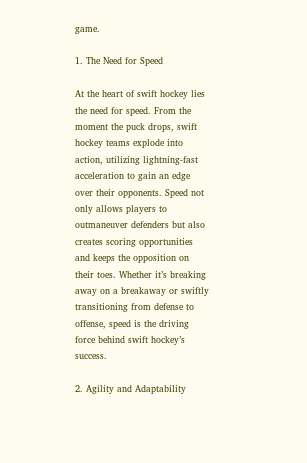game.

1. The Need for Speed

At the heart of swift hockey lies the need for speed. From the moment the puck drops, swift hockey teams explode into action, utilizing lightning-fast acceleration to gain an edge over their opponents. Speed not only allows players to outmaneuver defenders but also creates scoring opportunities and keeps the opposition on their toes. Whether it’s breaking away on a breakaway or swiftly transitioning from defense to offense, speed is the driving force behind swift hockey’s success.

2. Agility and Adaptability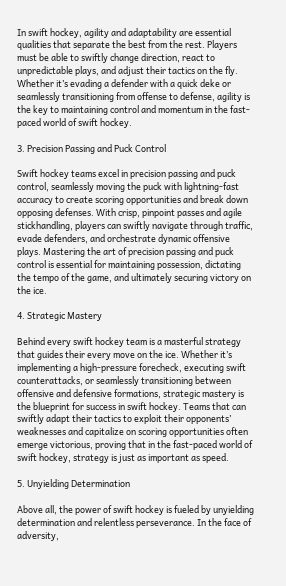In swift hockey, agility and adaptability are essential qualities that separate the best from the rest. Players must be able to swiftly change direction, react to unpredictable plays, and adjust their tactics on the fly. Whether it’s evading a defender with a quick deke or seamlessly transitioning from offense to defense, agility is the key to maintaining control and momentum in the fast-paced world of swift hockey.

3. Precision Passing and Puck Control

Swift hockey teams excel in precision passing and puck control, seamlessly moving the puck with lightning-fast accuracy to create scoring opportunities and break down opposing defenses. With crisp, pinpoint passes and agile stickhandling, players can swiftly navigate through traffic, evade defenders, and orchestrate dynamic offensive plays. Mastering the art of precision passing and puck control is essential for maintaining possession, dictating the tempo of the game, and ultimately securing victory on the ice.

4. Strategic Mastery

Behind every swift hockey team is a masterful strategy that guides their every move on the ice. Whether it’s implementing a high-pressure forecheck, executing swift counterattacks, or seamlessly transitioning between offensive and defensive formations, strategic mastery is the blueprint for success in swift hockey. Teams that can swiftly adapt their tactics to exploit their opponents’ weaknesses and capitalize on scoring opportunities often emerge victorious, proving that in the fast-paced world of swift hockey, strategy is just as important as speed.

5. Unyielding Determination

Above all, the power of swift hockey is fueled by unyielding determination and relentless perseverance. In the face of adversity,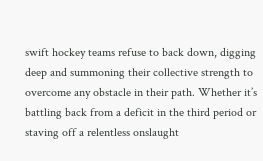swift hockey teams refuse to back down, digging deep and summoning their collective strength to overcome any obstacle in their path. Whether it’s battling back from a deficit in the third period or staving off a relentless onslaught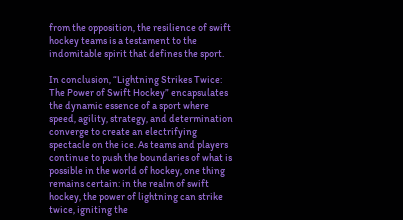from the opposition, the resilience of swift hockey teams is a testament to the indomitable spirit that defines the sport.

In conclusion, “Lightning Strikes Twice: The Power of Swift Hockey” encapsulates the dynamic essence of a sport where speed, agility, strategy, and determination converge to create an electrifying spectacle on the ice. As teams and players continue to push the boundaries of what is possible in the world of hockey, one thing remains certain: in the realm of swift hockey, the power of lightning can strike twice, igniting the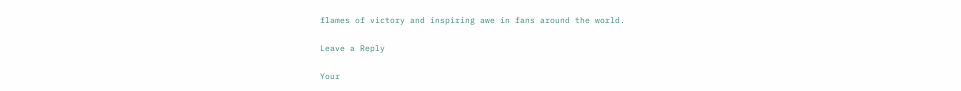flames of victory and inspiring awe in fans around the world.

Leave a Reply

Your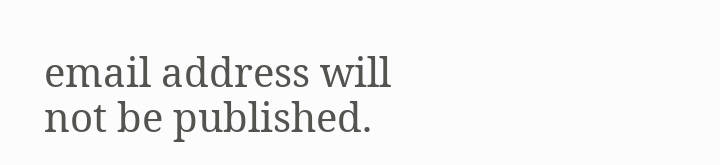email address will not be published.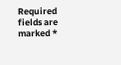Required fields are marked *